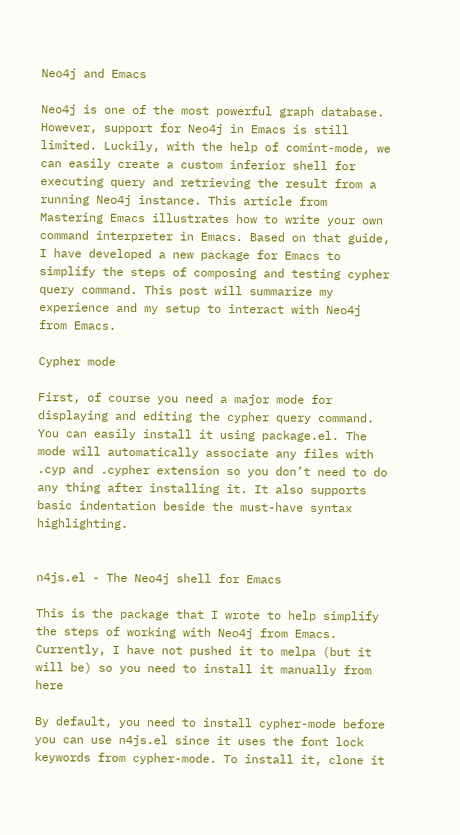Neo4j and Emacs

Neo4j is one of the most powerful graph database. However, support for Neo4j in Emacs is still limited. Luckily, with the help of comint-mode, we can easily create a custom inferior shell for executing query and retrieving the result from a running Neo4j instance. This article from Mastering Emacs illustrates how to write your own command interpreter in Emacs. Based on that guide, I have developed a new package for Emacs to simplify the steps of composing and testing cypher query command. This post will summarize my experience and my setup to interact with Neo4j from Emacs.

Cypher mode

First, of course you need a major mode for displaying and editing the cypher query command. You can easily install it using package.el. The mode will automatically associate any files with .cyp and .cypher extension so you don’t need to do any thing after installing it. It also supports basic indentation beside the must-have syntax highlighting.


n4js.el - The Neo4j shell for Emacs

This is the package that I wrote to help simplify the steps of working with Neo4j from Emacs. Currently, I have not pushed it to melpa (but it will be) so you need to install it manually from here

By default, you need to install cypher-mode before you can use n4js.el since it uses the font lock keywords from cypher-mode. To install it, clone it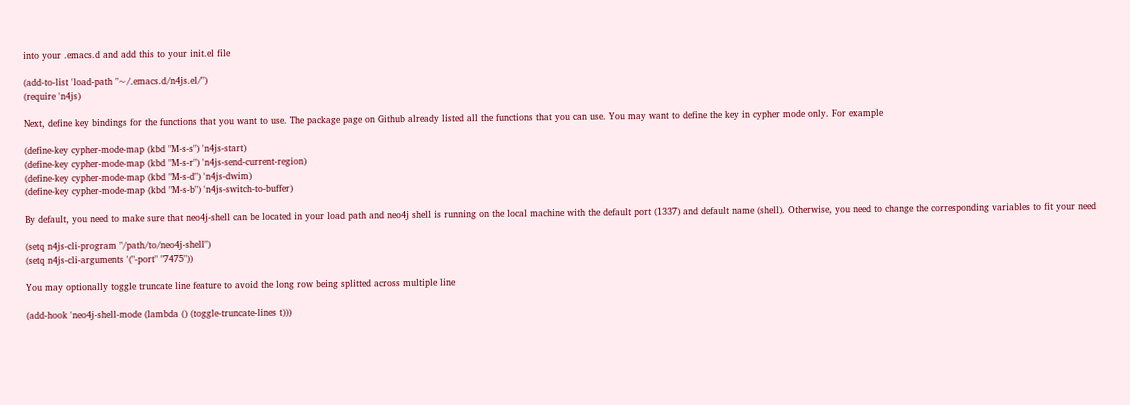into your .emacs.d and add this to your init.el file

(add-to-list 'load-path "~/.emacs.d/n4js.el/")
(require 'n4js)

Next, define key bindings for the functions that you want to use. The package page on Github already listed all the functions that you can use. You may want to define the key in cypher mode only. For example

(define-key cypher-mode-map (kbd "M-s-s") 'n4js-start)
(define-key cypher-mode-map (kbd "M-s-r") 'n4js-send-current-region)
(define-key cypher-mode-map (kbd "M-s-d") 'n4js-dwim)
(define-key cypher-mode-map (kbd "M-s-b") 'n4js-switch-to-buffer)

By default, you need to make sure that neo4j-shell can be located in your load path and neo4j shell is running on the local machine with the default port (1337) and default name (shell). Otherwise, you need to change the corresponding variables to fit your need

(setq n4js-cli-program "/path/to/neo4j-shell")
(setq n4js-cli-arguments '("-port" "7475"))

You may optionally toggle truncate line feature to avoid the long row being splitted across multiple line

(add-hook 'neo4j-shell-mode (lambda () (toggle-truncate-lines t)))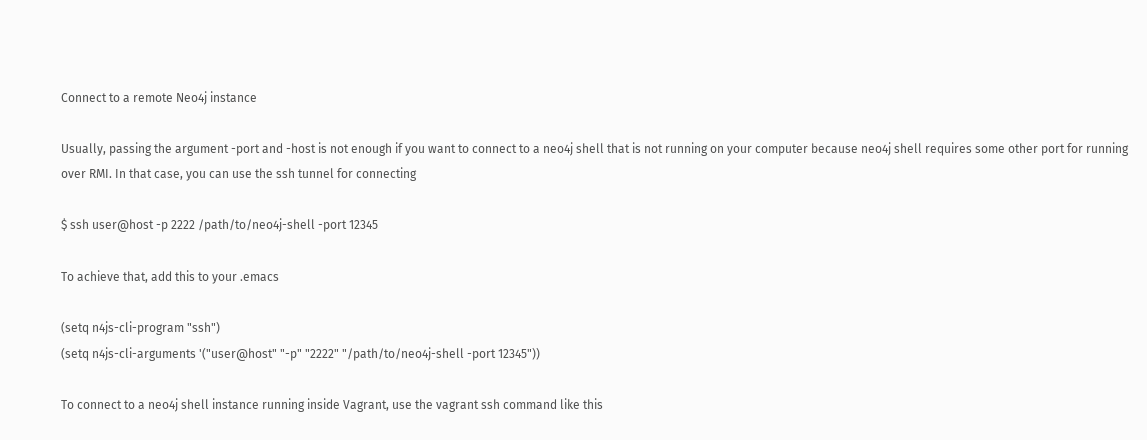Connect to a remote Neo4j instance

Usually, passing the argument -port and -host is not enough if you want to connect to a neo4j shell that is not running on your computer because neo4j shell requires some other port for running over RMI. In that case, you can use the ssh tunnel for connecting

$ ssh user@host -p 2222 /path/to/neo4j-shell -port 12345

To achieve that, add this to your .emacs

(setq n4js-cli-program "ssh")
(setq n4js-cli-arguments '("user@host" "-p" "2222" "/path/to/neo4j-shell -port 12345"))

To connect to a neo4j shell instance running inside Vagrant, use the vagrant ssh command like this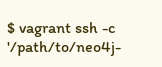$ vagrant ssh -c '/path/to/neo4j-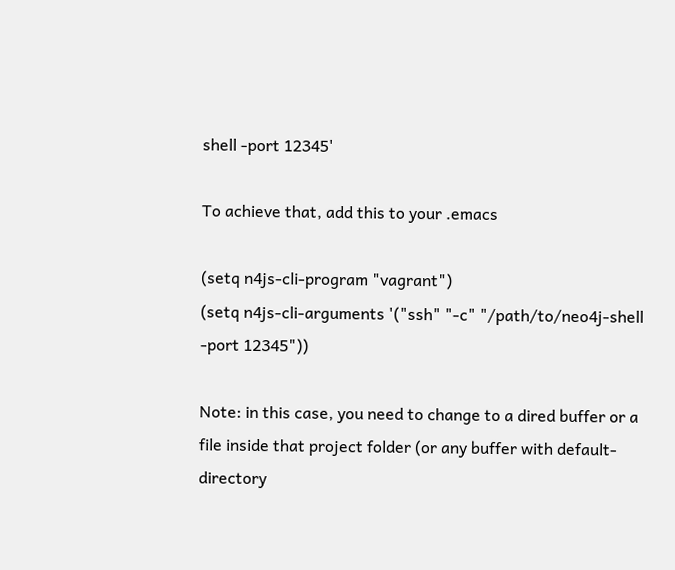shell -port 12345'

To achieve that, add this to your .emacs

(setq n4js-cli-program "vagrant")
(setq n4js-cli-arguments '("ssh" "-c" "/path/to/neo4j-shell -port 12345"))

Note: in this case, you need to change to a dired buffer or a file inside that project folder (or any buffer with default-directory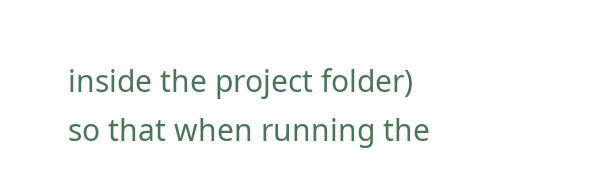inside the project folder) so that when running the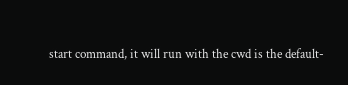start command, it will run with the cwd is the default-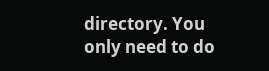directory. You only need to do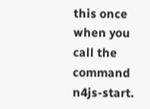this once when you call the command n4js-start.